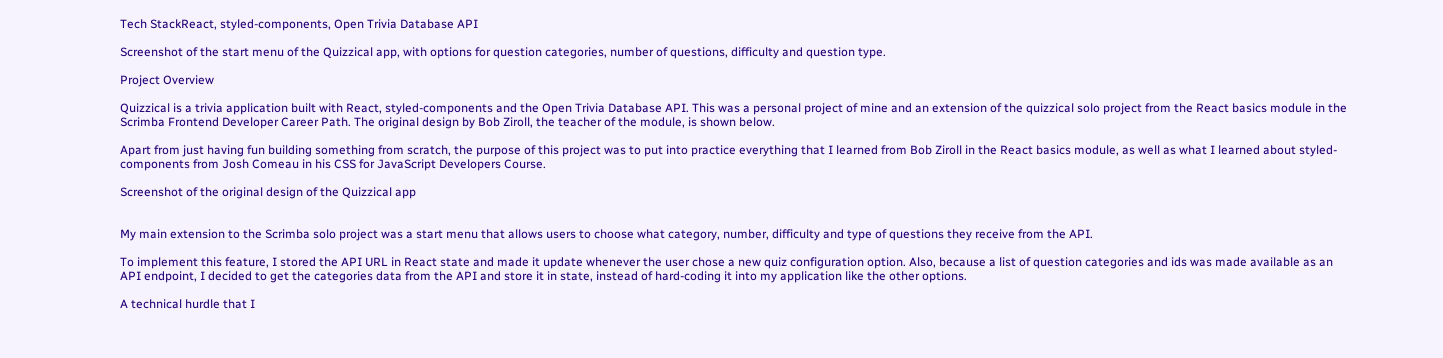Tech StackReact, styled-components, Open Trivia Database API

Screenshot of the start menu of the Quizzical app, with options for question categories, number of questions, difficulty and question type.

Project Overview

Quizzical is a trivia application built with React, styled-components and the Open Trivia Database API. This was a personal project of mine and an extension of the quizzical solo project from the React basics module in the Scrimba Frontend Developer Career Path. The original design by Bob Ziroll, the teacher of the module, is shown below.

Apart from just having fun building something from scratch, the purpose of this project was to put into practice everything that I learned from Bob Ziroll in the React basics module, as well as what I learned about styled-components from Josh Comeau in his CSS for JavaScript Developers Course.

Screenshot of the original design of the Quizzical app


My main extension to the Scrimba solo project was a start menu that allows users to choose what category, number, difficulty and type of questions they receive from the API.

To implement this feature, I stored the API URL in React state and made it update whenever the user chose a new quiz configuration option. Also, because a list of question categories and ids was made available as an API endpoint, I decided to get the categories data from the API and store it in state, instead of hard-coding it into my application like the other options.

A technical hurdle that I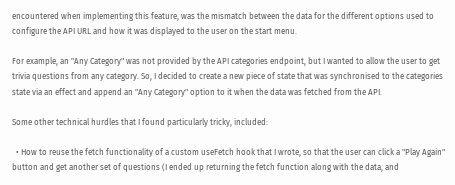encountered when implementing this feature, was the mismatch between the data for the different options used to configure the API URL and how it was displayed to the user on the start menu.

For example, an "Any Category" was not provided by the API categories endpoint, but I wanted to allow the user to get trivia questions from any category. So, I decided to create a new piece of state that was synchronised to the categories state via an effect and append an "Any Category" option to it when the data was fetched from the API.

Some other technical hurdles that I found particularly tricky, included:

  • How to reuse the fetch functionality of a custom useFetch hook that I wrote, so that the user can click a "Play Again" button and get another set of questions (I ended up returning the fetch function along with the data, and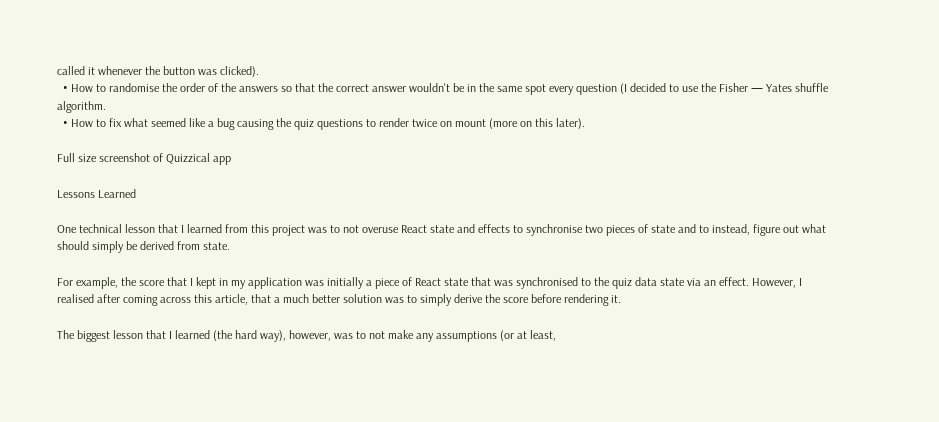called it whenever the button was clicked).
  • How to randomise the order of the answers so that the correct answer wouldn't be in the same spot every question (I decided to use the Fisher — Yates shuffle algorithm.
  • How to fix what seemed like a bug causing the quiz questions to render twice on mount (more on this later).

Full size screenshot of Quizzical app

Lessons Learned

One technical lesson that I learned from this project was to not overuse React state and effects to synchronise two pieces of state and to instead, figure out what should simply be derived from state.

For example, the score that I kept in my application was initially a piece of React state that was synchronised to the quiz data state via an effect. However, I realised after coming across this article, that a much better solution was to simply derive the score before rendering it.

The biggest lesson that I learned (the hard way), however, was to not make any assumptions (or at least,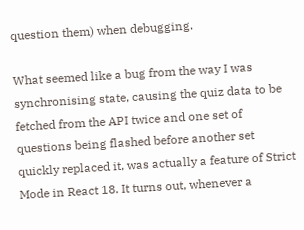question them) when debugging.

What seemed like a bug from the way I was synchronising state, causing the quiz data to be fetched from the API twice and one set of questions being flashed before another set quickly replaced it, was actually a feature of Strict Mode in React 18. It turns out, whenever a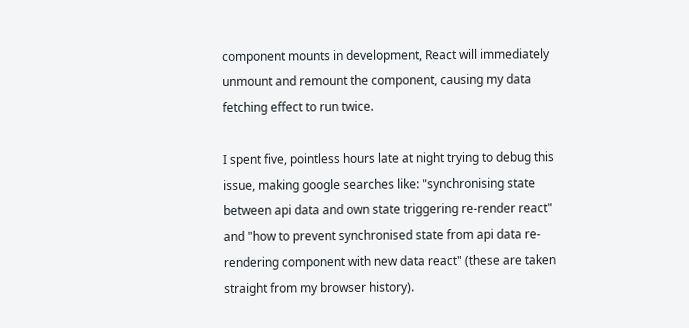component mounts in development, React will immediately unmount and remount the component, causing my data fetching effect to run twice.

I spent five, pointless hours late at night trying to debug this issue, making google searches like: "synchronising state between api data and own state triggering re-render react" and "how to prevent synchronised state from api data re-rendering component with new data react" (these are taken straight from my browser history).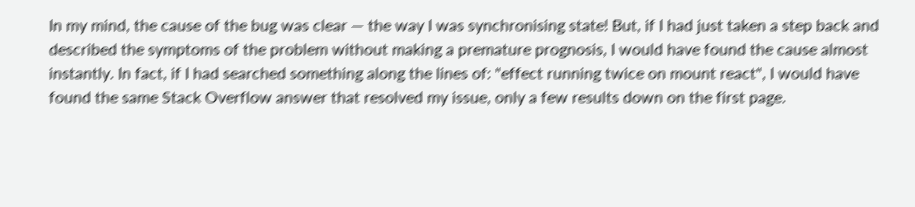In my mind, the cause of the bug was clear — the way I was synchronising state! But, if I had just taken a step back and described the symptoms of the problem without making a premature prognosis, I would have found the cause almost instantly. In fact, if I had searched something along the lines of: "effect running twice on mount react", I would have found the same Stack Overflow answer that resolved my issue, only a few results down on the first page.